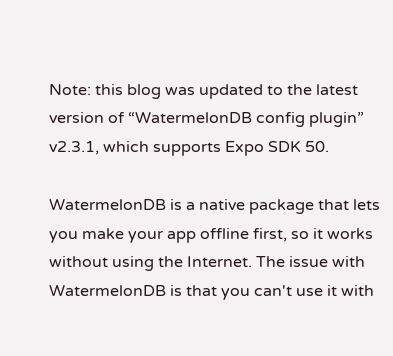Note: this blog was updated to the latest version of “WatermelonDB config plugin” v2.3.1, which supports Expo SDK 50.

WatermelonDB is a native package that lets you make your app offline first, so it works without using the Internet. The issue with WatermelonDB is that you can't use it with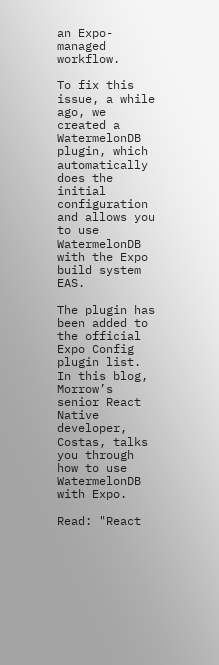an Expo-managed workflow.

To fix this issue, a while ago, we created a WatermelonDB plugin, which automatically does the initial configuration and allows you to use WatermelonDB with the Expo build system EAS.

The plugin has been added to the official Expo Config plugin list.
In this blog,
Morrow’s senior React Native developer, Costas, talks you through how to use WatermelonDB with Expo.

Read: "React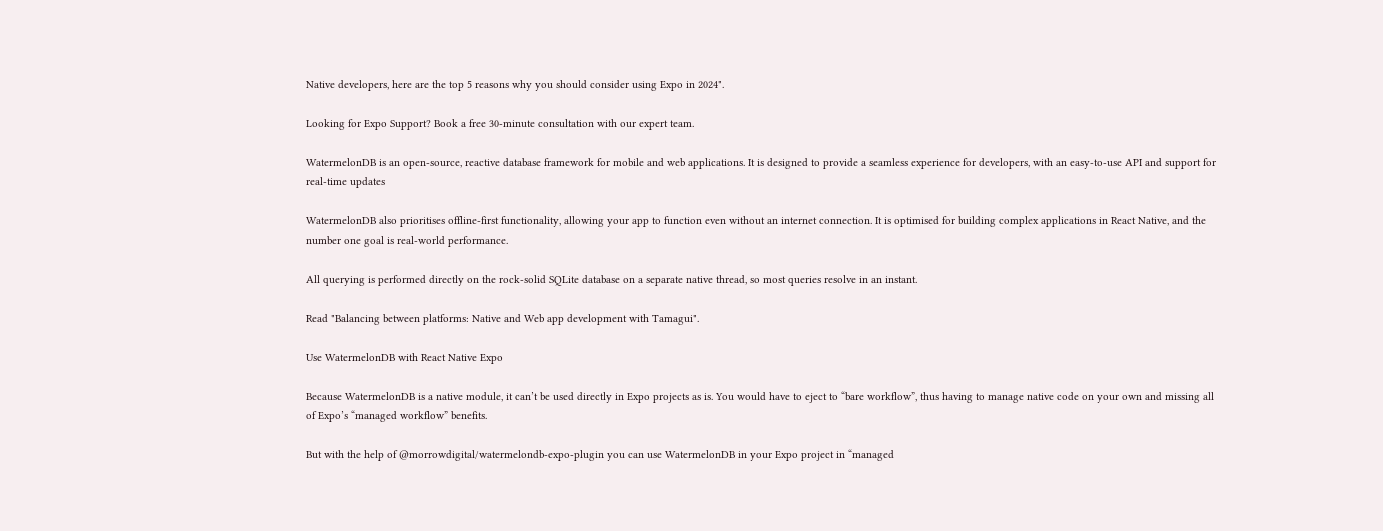Native developers, here are the top 5 reasons why you should consider using Expo in 2024".

Looking for Expo Support? Book a free 30-minute consultation with our expert team.

WatermelonDB is an open-source, reactive database framework for mobile and web applications. It is designed to provide a seamless experience for developers, with an easy-to-use API and support for real-time updates

WatermelonDB also prioritises offline-first functionality, allowing your app to function even without an internet connection. It is optimised for building complex applications in React Native, and the number one goal is real-world performance.

All querying is performed directly on the rock-solid SQLite database on a separate native thread, so most queries resolve in an instant.

Read "Balancing between platforms: Native and Web app development with Tamagui".

Use WatermelonDB with React Native Expo

Because WatermelonDB is a native module, it can’t be used directly in Expo projects as is. You would have to eject to “bare workflow”, thus having to manage native code on your own and missing all of Expo’s “managed workflow” benefits.

But with the help of @morrowdigital/watermelondb-expo-plugin you can use WatermelonDB in your Expo project in “managed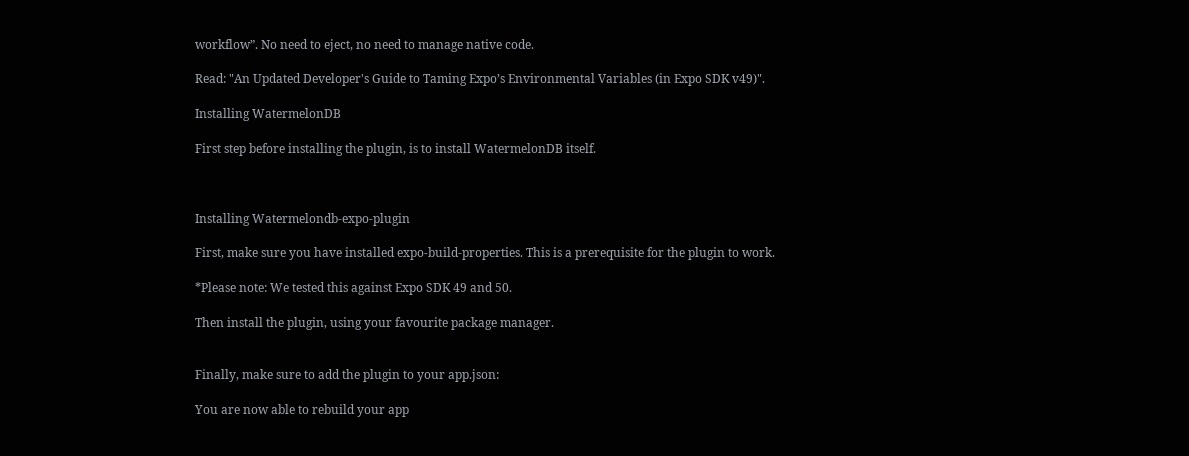workflow”. No need to eject, no need to manage native code.

Read: "An Updated Developer's Guide to Taming Expo’s Environmental Variables (in Expo SDK v49)".

Installing WatermelonDB

First step before installing the plugin, is to install WatermelonDB itself.



Installing Watermelondb-expo-plugin

First, make sure you have installed expo-build-properties. This is a prerequisite for the plugin to work.

*Please note: We tested this against Expo SDK 49 and 50.

Then install the plugin, using your favourite package manager.


Finally, make sure to add the plugin to your app.json:

You are now able to rebuild your app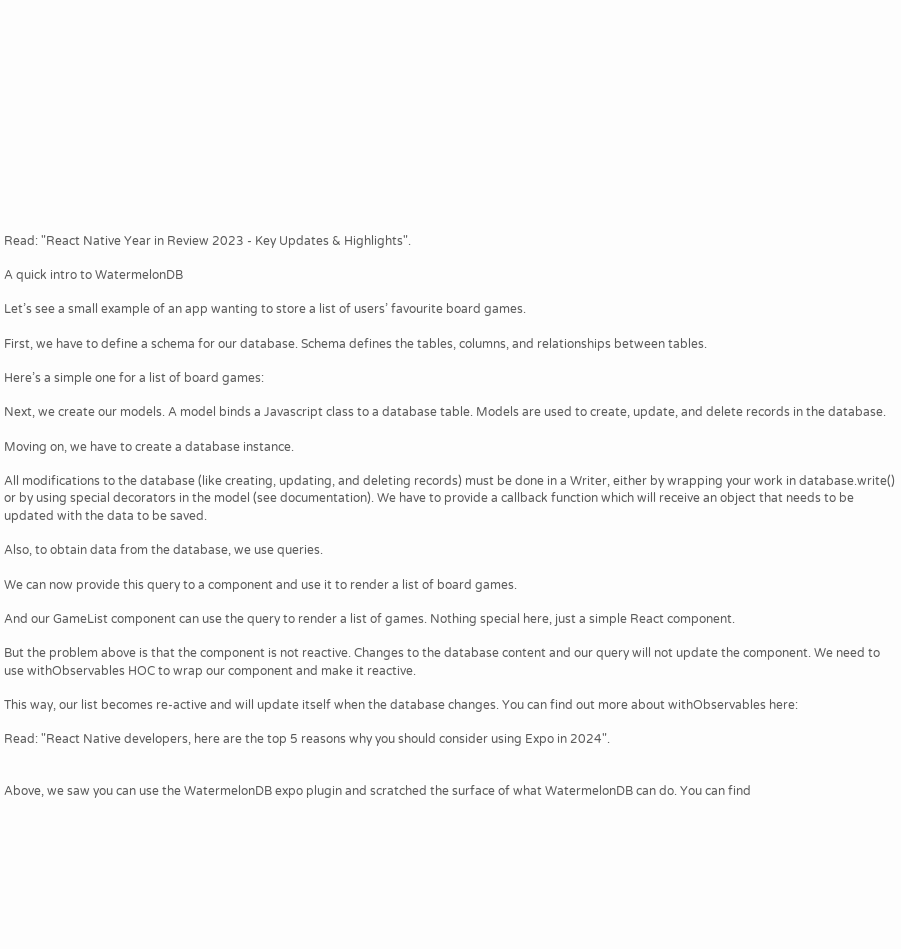Read: "React Native Year in Review 2023 - Key Updates & Highlights".

A quick intro to WatermelonDB

Let’s see a small example of an app wanting to store a list of users’ favourite board games.

First, we have to define a schema for our database. Schema defines the tables, columns, and relationships between tables.

Here’s a simple one for a list of board games:

Next, we create our models. A model binds a Javascript class to a database table. Models are used to create, update, and delete records in the database.

Moving on, we have to create a database instance.

All modifications to the database (like creating, updating, and deleting records) must be done in a Writer, either by wrapping your work in database.write() or by using special decorators in the model (see documentation). We have to provide a callback function which will receive an object that needs to be updated with the data to be saved.

Also, to obtain data from the database, we use queries.

We can now provide this query to a component and use it to render a list of board games.

And our GameList component can use the query to render a list of games. Nothing special here, just a simple React component.

But the problem above is that the component is not reactive. Changes to the database content and our query will not update the component. We need to use withObservables HOC to wrap our component and make it reactive.

This way, our list becomes re-active and will update itself when the database changes. You can find out more about withObservables here:

Read: "React Native developers, here are the top 5 reasons why you should consider using Expo in 2024".


Above, we saw you can use the WatermelonDB expo plugin and scratched the surface of what WatermelonDB can do. You can find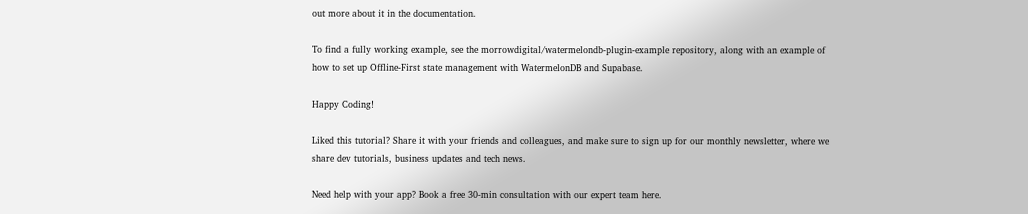out more about it in the documentation.

To find a fully working example, see the morrowdigital/watermelondb-plugin-example repository, along with an example of how to set up Offline-First state management with WatermelonDB and Supabase.

Happy Coding!

Liked this tutorial? Share it with your friends and colleagues, and make sure to sign up for our monthly newsletter, where we share dev tutorials, business updates and tech news.

Need help with your app? Book a free 30-min consultation with our expert team here.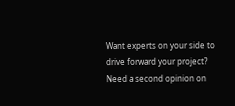Want experts on your side to drive forward your project?
Need a second opinion on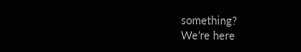something?
We’re here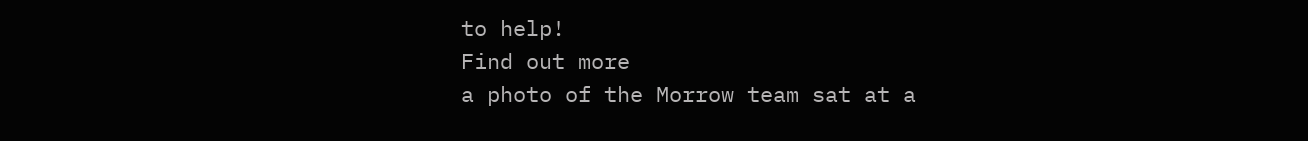to help!
Find out more
a photo of the Morrow team sat at a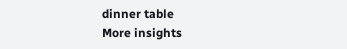dinner table
More insights